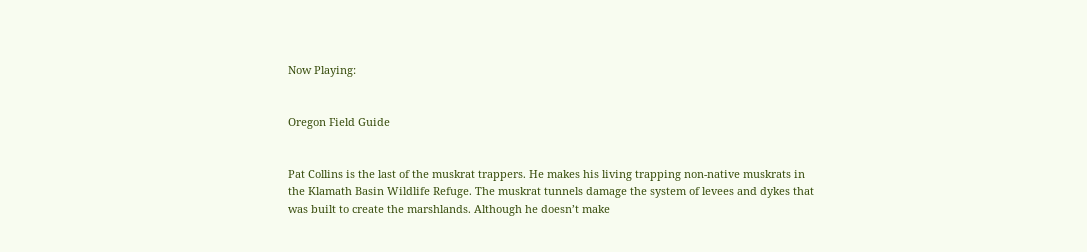Now Playing:


Oregon Field Guide


Pat Collins is the last of the muskrat trappers. He makes his living trapping non-native muskrats in the Klamath Basin Wildlife Refuge. The muskrat tunnels damage the system of levees and dykes that was built to create the marshlands. Although he doesn’t make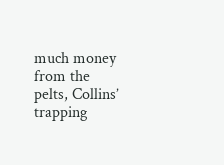much money from the pelts, Collins’ trapping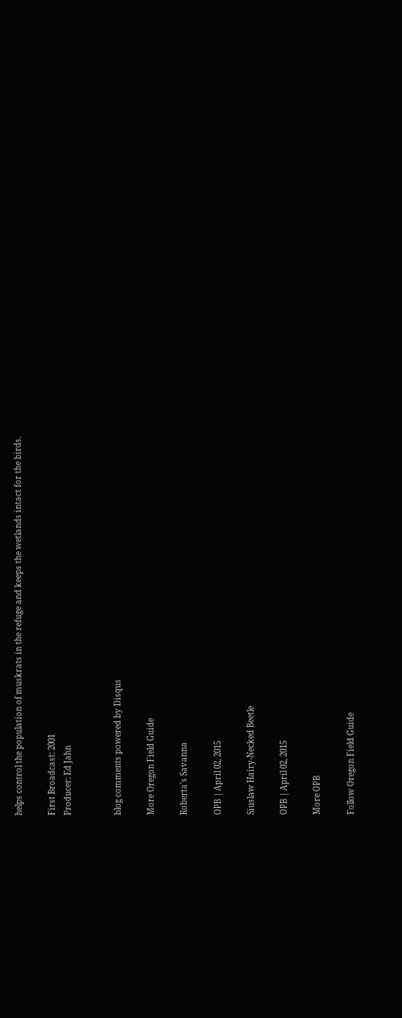helps control the population of muskrats in the refuge and keeps the wetlands intact for the birds.

First Broadcast: 2001
Producer: Ed Jahn


blog comments powered by Disqus

More Oregon Field Guide

Roberta's Savanna

OPB | April 02, 2015

Siuslaw Hairy-Necked Beetle

OPB | April 02, 2015

More OPB

Follow Oregon Field Guide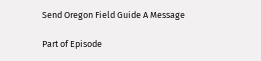Send Oregon Field Guide A Message

Part of Episode